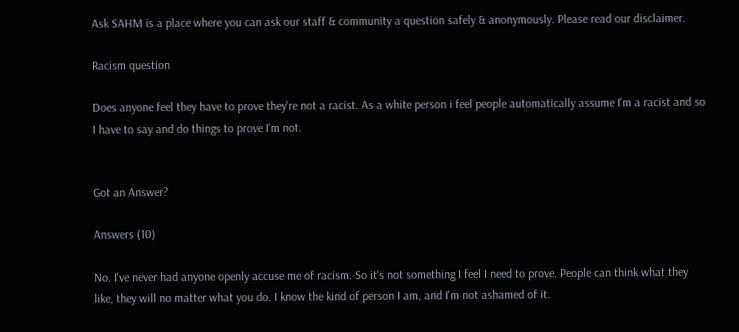Ask SAHM is a place where you can ask our staff & community a question safely & anonymously. Please read our disclaimer.

Racism question

Does anyone feel they have to prove they're not a racist. As a white person i feel people automatically assume I'm a racist and so I have to say and do things to prove I'm not.


Got an Answer?

Answers (10)

No. I've never had anyone openly accuse me of racism. So it's not something I feel I need to prove. People can think what they like, they will no matter what you do. I know the kind of person I am, and I'm not ashamed of it.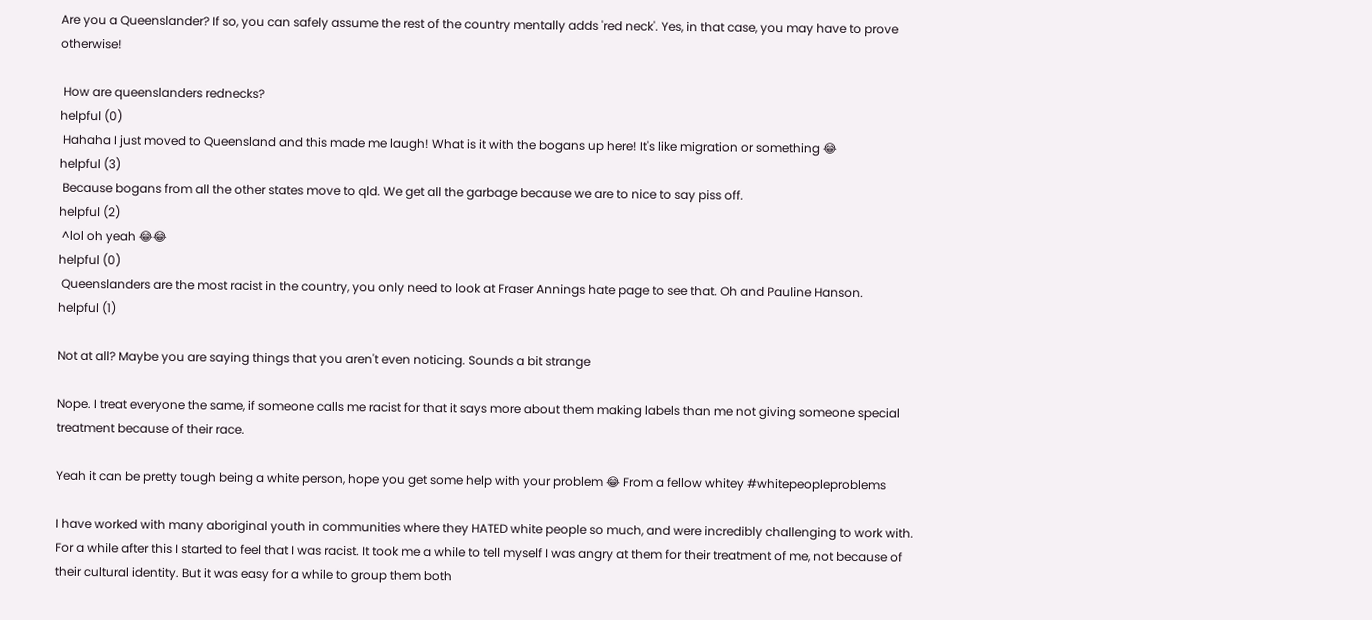Are you a Queenslander? If so, you can safely assume the rest of the country mentally adds 'red neck'. Yes, in that case, you may have to prove otherwise!

 How are queenslanders rednecks?
helpful (0)
 Hahaha I just moved to Queensland and this made me laugh! What is it with the bogans up here! It's like migration or something 😂
helpful (3)
 Because bogans from all the other states move to qld. We get all the garbage because we are to nice to say piss off.
helpful (2)
 ^lol oh yeah 😂😂
helpful (0)
 Queenslanders are the most racist in the country, you only need to look at Fraser Annings hate page to see that. Oh and Pauline Hanson.
helpful (1)

Not at all? Maybe you are saying things that you aren't even noticing. Sounds a bit strange

Nope. I treat everyone the same, if someone calls me racist for that it says more about them making labels than me not giving someone special treatment because of their race.

Yeah it can be pretty tough being a white person, hope you get some help with your problem 😂 From a fellow whitey #whitepeopleproblems

I have worked with many aboriginal youth in communities where they HATED white people so much, and were incredibly challenging to work with.
For a while after this I started to feel that I was racist. It took me a while to tell myself I was angry at them for their treatment of me, not because of their cultural identity. But it was easy for a while to group them both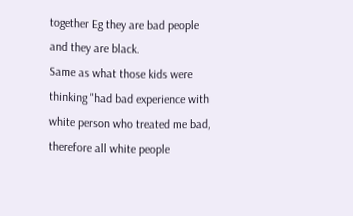together Eg they are bad people and they are black.
Same as what those kids were thinking "had bad experience with white person who treated me bad, therefore all white people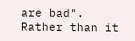are bad". Rather than it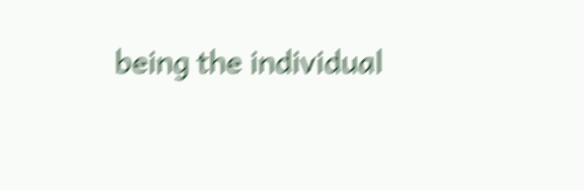being the individual